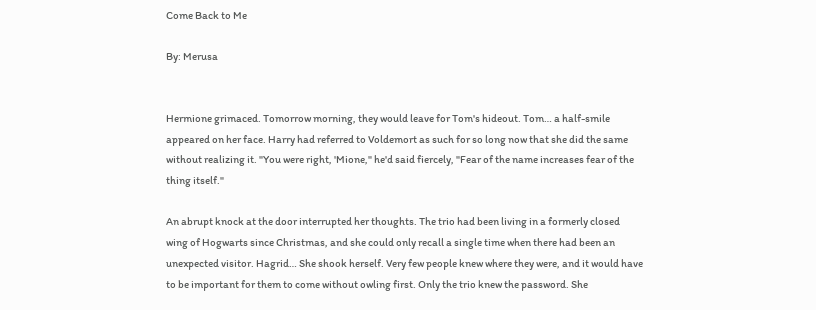Come Back to Me

By: Merusa


Hermione grimaced. Tomorrow morning, they would leave for Tom's hideout. Tom… a half-smile appeared on her face. Harry had referred to Voldemort as such for so long now that she did the same without realizing it. "You were right, 'Mione," he'd said fiercely, "Fear of the name increases fear of the thing itself."

An abrupt knock at the door interrupted her thoughts. The trio had been living in a formerly closed wing of Hogwarts since Christmas, and she could only recall a single time when there had been an unexpected visitor. Hagrid… She shook herself. Very few people knew where they were, and it would have to be important for them to come without owling first. Only the trio knew the password. She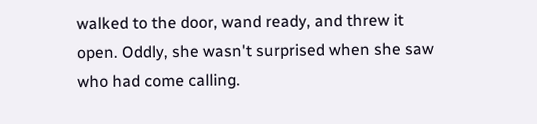walked to the door, wand ready, and threw it open. Oddly, she wasn't surprised when she saw who had come calling.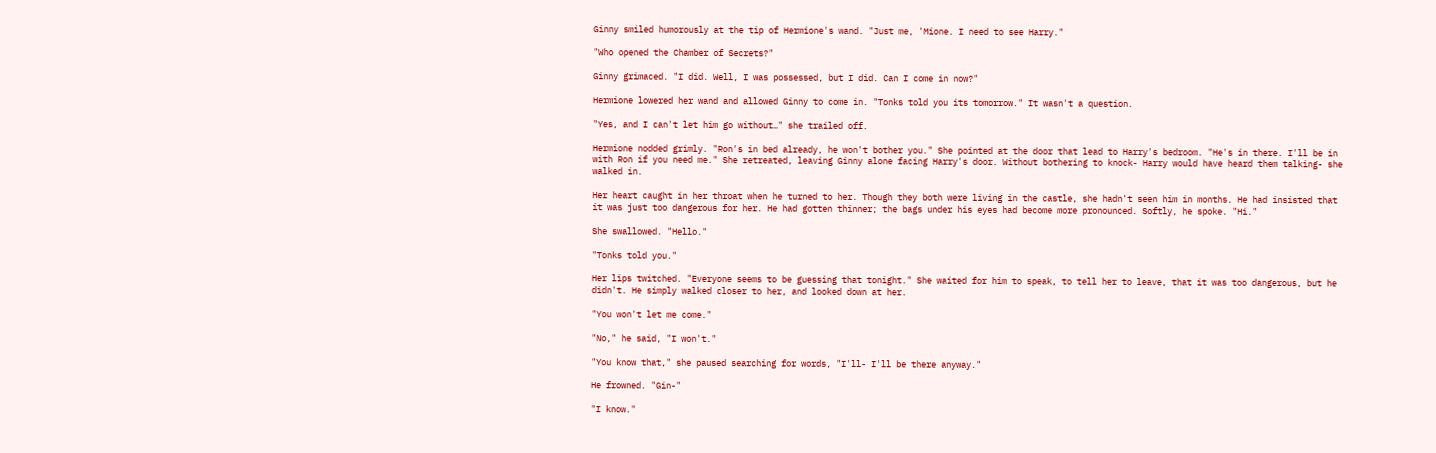Ginny smiled humorously at the tip of Hermione's wand. "Just me, 'Mione. I need to see Harry."

"Who opened the Chamber of Secrets?"

Ginny grimaced. "I did. Well, I was possessed, but I did. Can I come in now?"

Hermione lowered her wand and allowed Ginny to come in. "Tonks told you its tomorrow." It wasn't a question.

"Yes, and I can't let him go without…" she trailed off.

Hermione nodded grimly. "Ron's in bed already, he won't bother you." She pointed at the door that lead to Harry's bedroom. "He's in there. I'll be in with Ron if you need me." She retreated, leaving Ginny alone facing Harry's door. Without bothering to knock- Harry would have heard them talking- she walked in.

Her heart caught in her throat when he turned to her. Though they both were living in the castle, she hadn't seen him in months. He had insisted that it was just too dangerous for her. He had gotten thinner; the bags under his eyes had become more pronounced. Softly, he spoke. "Hi."

She swallowed. "Hello."

"Tonks told you."

Her lips twitched. "Everyone seems to be guessing that tonight." She waited for him to speak, to tell her to leave, that it was too dangerous, but he didn't. He simply walked closer to her, and looked down at her.

"You won't let me come."

"No," he said, "I won't."

"You know that," she paused searching for words, "I'll- I'll be there anyway."

He frowned. "Gin-"

"I know."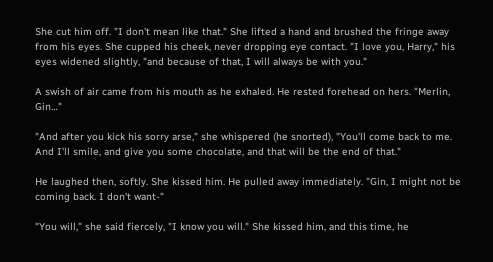She cut him off. "I don't mean like that." She lifted a hand and brushed the fringe away from his eyes. She cupped his cheek, never dropping eye contact. "I love you, Harry," his eyes widened slightly, "and because of that, I will always be with you."

A swish of air came from his mouth as he exhaled. He rested forehead on hers. "Merlin, Gin…"

"And after you kick his sorry arse," she whispered (he snorted), "You'll come back to me. And I'll smile, and give you some chocolate, and that will be the end of that."

He laughed then, softly. She kissed him. He pulled away immediately. "Gin, I might not be coming back. I don't want-"

"You will," she said fiercely, "I know you will." She kissed him, and this time, he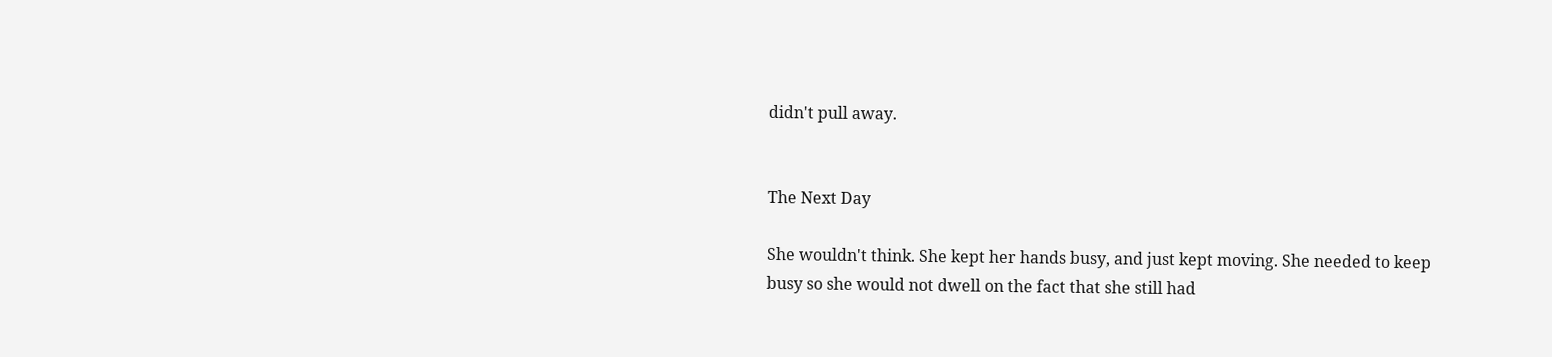didn't pull away.


The Next Day

She wouldn't think. She kept her hands busy, and just kept moving. She needed to keep busy so she would not dwell on the fact that she still had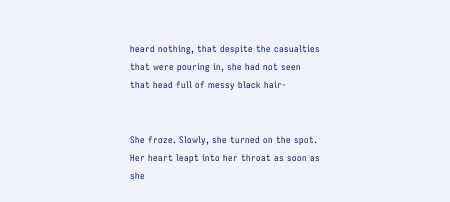heard nothing, that despite the casualties that were pouring in, she had not seen that head full of messy black hair-


She froze. Slowly, she turned on the spot. Her heart leapt into her throat as soon as she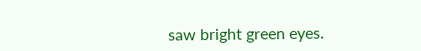saw bright green eyes.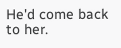He'd come back to her.